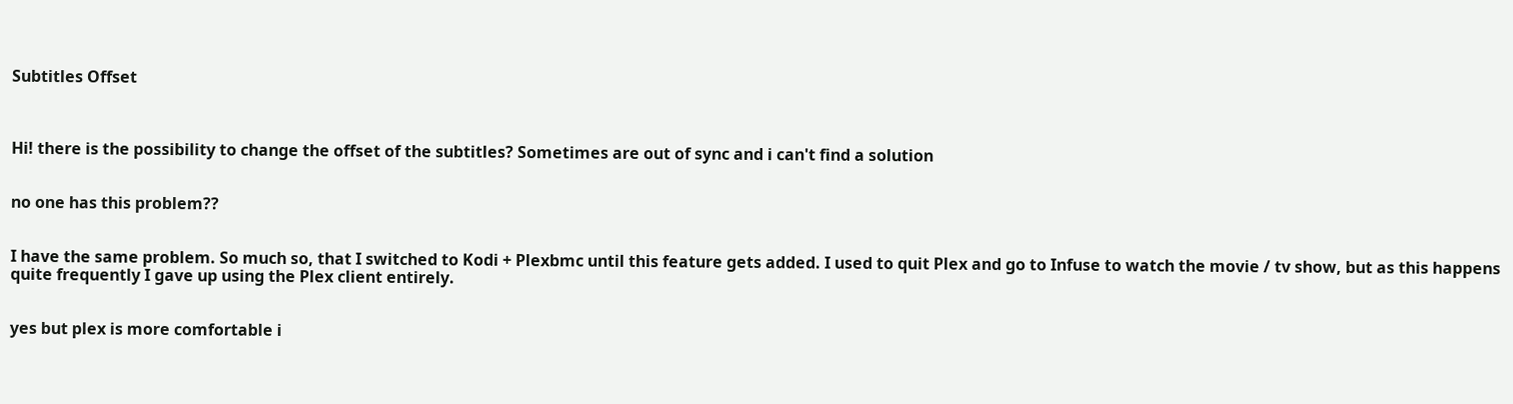Subtitles Offset



Hi! there is the possibility to change the offset of the subtitles? Sometimes are out of sync and i can't find a solution


no one has this problem??


I have the same problem. So much so, that I switched to Kodi + Plexbmc until this feature gets added. I used to quit Plex and go to Infuse to watch the movie / tv show, but as this happens quite frequently I gave up using the Plex client entirely.


yes but plex is more comfortable i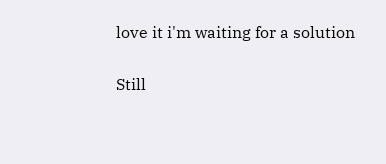love it i'm waiting for a solution


Still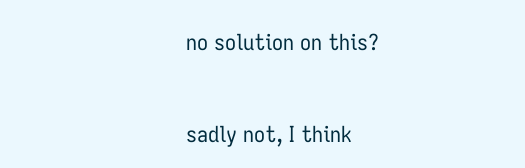no solution on this?


sadly not, I think